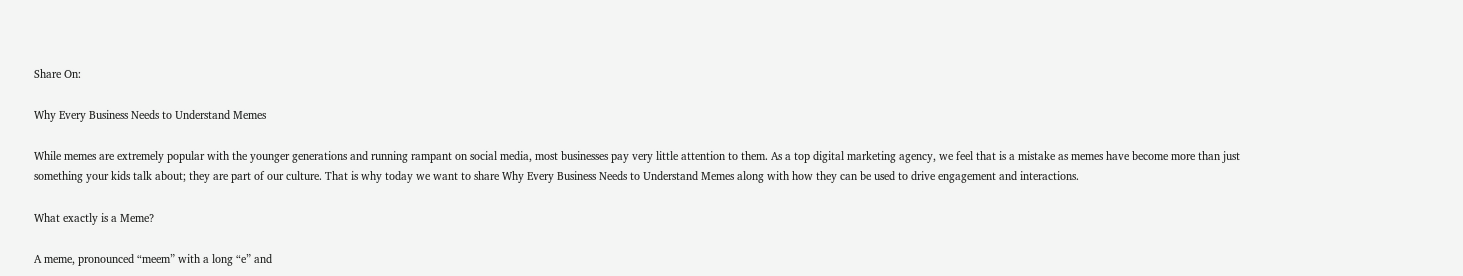Share On:

Why Every Business Needs to Understand Memes

While memes are extremely popular with the younger generations and running rampant on social media, most businesses pay very little attention to them. As a top digital marketing agency, we feel that is a mistake as memes have become more than just something your kids talk about; they are part of our culture. That is why today we want to share Why Every Business Needs to Understand Memes along with how they can be used to drive engagement and interactions.

What exactly is a Meme?

A meme, pronounced “meem” with a long “e” and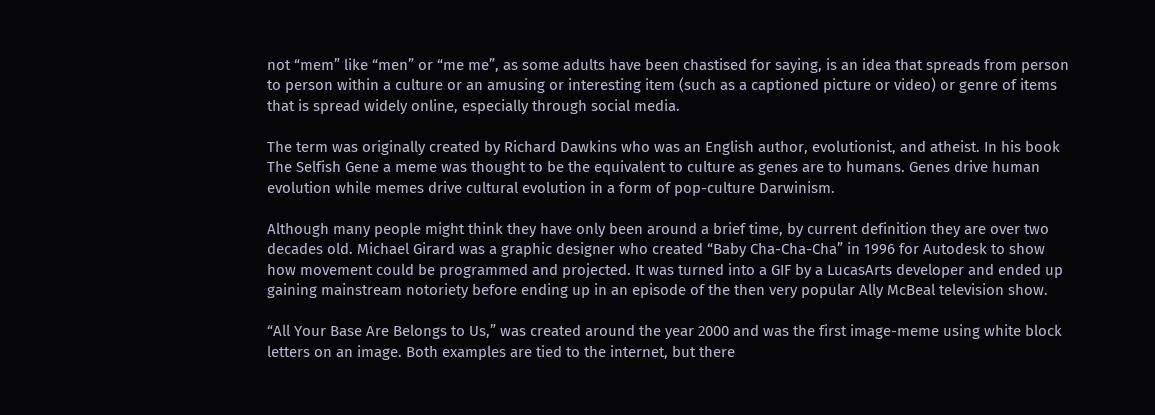not “mem” like “men” or “me me”, as some adults have been chastised for saying, is an idea that spreads from person to person within a culture or an amusing or interesting item (such as a captioned picture or video) or genre of items that is spread widely online, especially through social media.

The term was originally created by Richard Dawkins who was an English author, evolutionist, and atheist. In his book The Selfish Gene a meme was thought to be the equivalent to culture as genes are to humans. Genes drive human evolution while memes drive cultural evolution in a form of pop-culture Darwinism.

Although many people might think they have only been around a brief time, by current definition they are over two decades old. Michael Girard was a graphic designer who created “Baby Cha-Cha-Cha” in 1996 for Autodesk to show how movement could be programmed and projected. It was turned into a GIF by a LucasArts developer and ended up gaining mainstream notoriety before ending up in an episode of the then very popular Ally McBeal television show.

“All Your Base Are Belongs to Us,” was created around the year 2000 and was the first image-meme using white block letters on an image. Both examples are tied to the internet, but there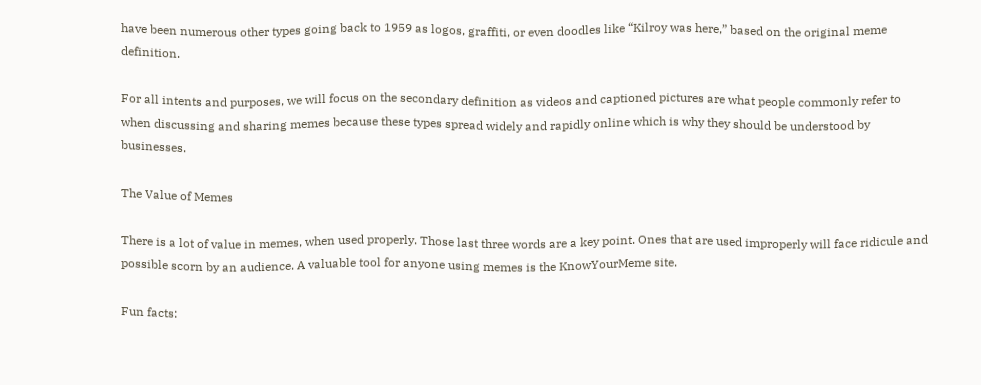have been numerous other types going back to 1959 as logos, graffiti, or even doodles like “Kilroy was here,” based on the original meme definition.

For all intents and purposes, we will focus on the secondary definition as videos and captioned pictures are what people commonly refer to when discussing and sharing memes because these types spread widely and rapidly online which is why they should be understood by businesses.

The Value of Memes

There is a lot of value in memes, when used properly. Those last three words are a key point. Ones that are used improperly will face ridicule and possible scorn by an audience. A valuable tool for anyone using memes is the KnowYourMeme site.

Fun facts: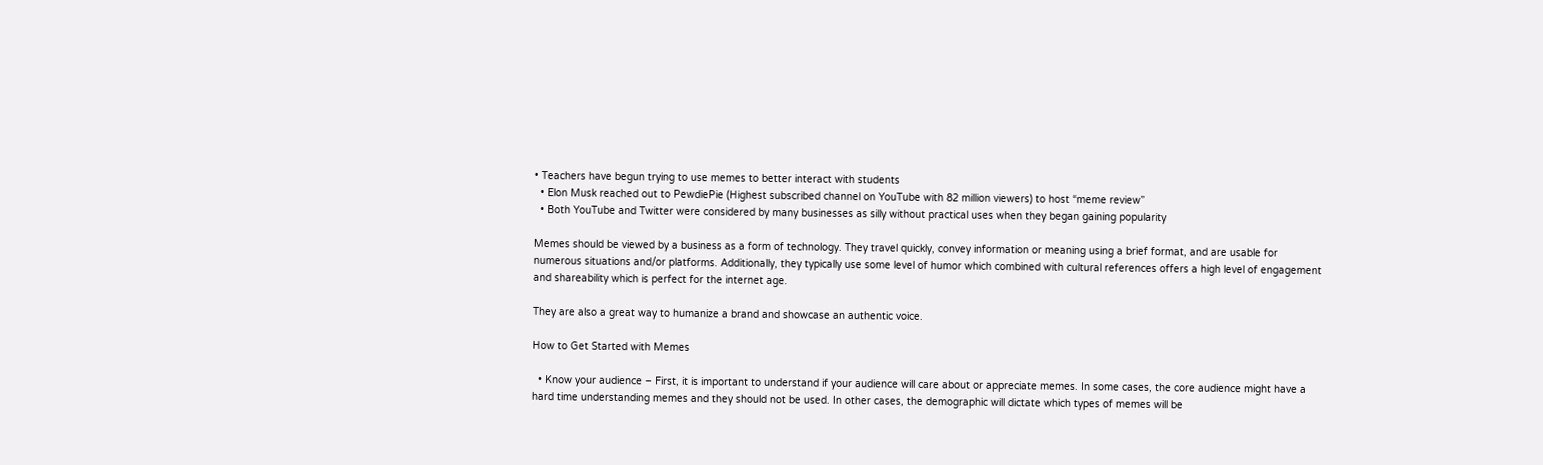• Teachers have begun trying to use memes to better interact with students
  • Elon Musk reached out to PewdiePie (Highest subscribed channel on YouTube with 82 million viewers) to host “meme review”
  • Both YouTube and Twitter were considered by many businesses as silly without practical uses when they began gaining popularity

Memes should be viewed by a business as a form of technology. They travel quickly, convey information or meaning using a brief format, and are usable for numerous situations and/or platforms. Additionally, they typically use some level of humor which combined with cultural references offers a high level of engagement and shareability which is perfect for the internet age.

They are also a great way to humanize a brand and showcase an authentic voice.

How to Get Started with Memes

  • Know your audience – First, it is important to understand if your audience will care about or appreciate memes. In some cases, the core audience might have a hard time understanding memes and they should not be used. In other cases, the demographic will dictate which types of memes will be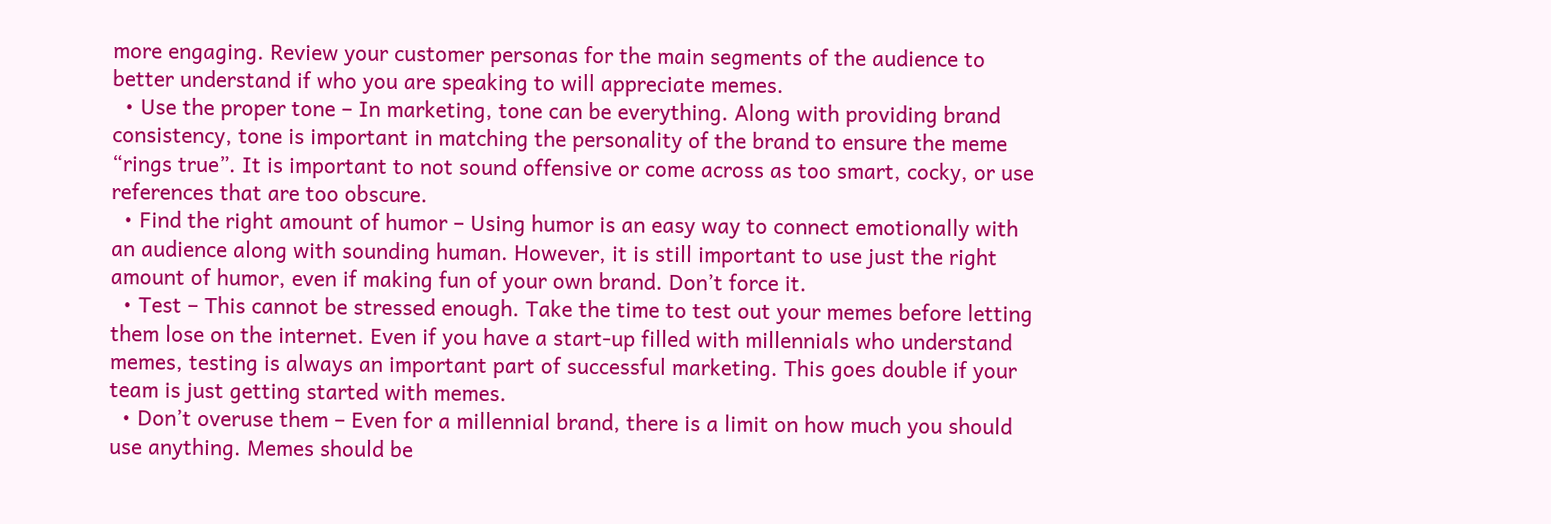more engaging. Review your customer personas for the main segments of the audience to better understand if who you are speaking to will appreciate memes.
  • Use the proper tone – In marketing, tone can be everything. Along with providing brand consistency, tone is important in matching the personality of the brand to ensure the meme “rings true”. It is important to not sound offensive or come across as too smart, cocky, or use references that are too obscure.
  • Find the right amount of humor – Using humor is an easy way to connect emotionally with an audience along with sounding human. However, it is still important to use just the right amount of humor, even if making fun of your own brand. Don’t force it.
  • Test – This cannot be stressed enough. Take the time to test out your memes before letting them lose on the internet. Even if you have a start-up filled with millennials who understand memes, testing is always an important part of successful marketing. This goes double if your team is just getting started with memes.
  • Don’t overuse them – Even for a millennial brand, there is a limit on how much you should use anything. Memes should be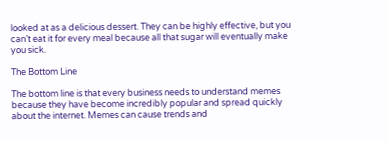looked at as a delicious dessert. They can be highly effective, but you can’t eat it for every meal because all that sugar will eventually make you sick.

The Bottom Line

The bottom line is that every business needs to understand memes because they have become incredibly popular and spread quickly about the internet. Memes can cause trends and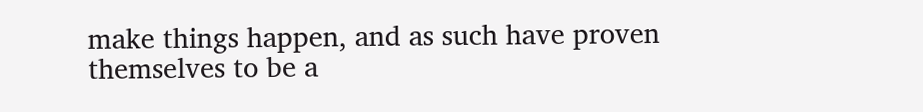make things happen, and as such have proven themselves to be a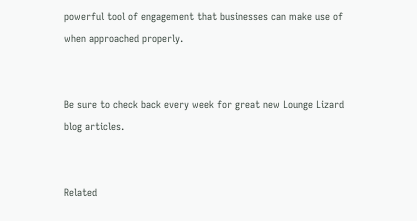powerful tool of engagement that businesses can make use of when approached properly.


Be sure to check back every week for great new Lounge Lizard blog articles.


Related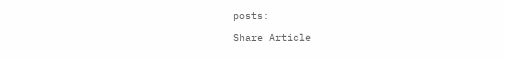posts:

Share Article